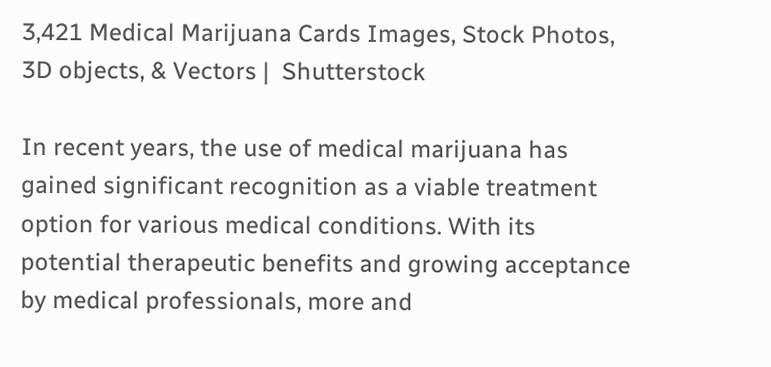3,421 Medical Marijuana Cards Images, Stock Photos, 3D objects, & Vectors |  Shutterstock

In recent years, the use of medical marijuana has gained significant recognition as a viable treatment option for various medical conditions. With its potential therapeutic benefits and growing acceptance by medical professionals, more and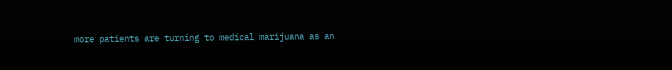more patients are turning to medical marijuana as an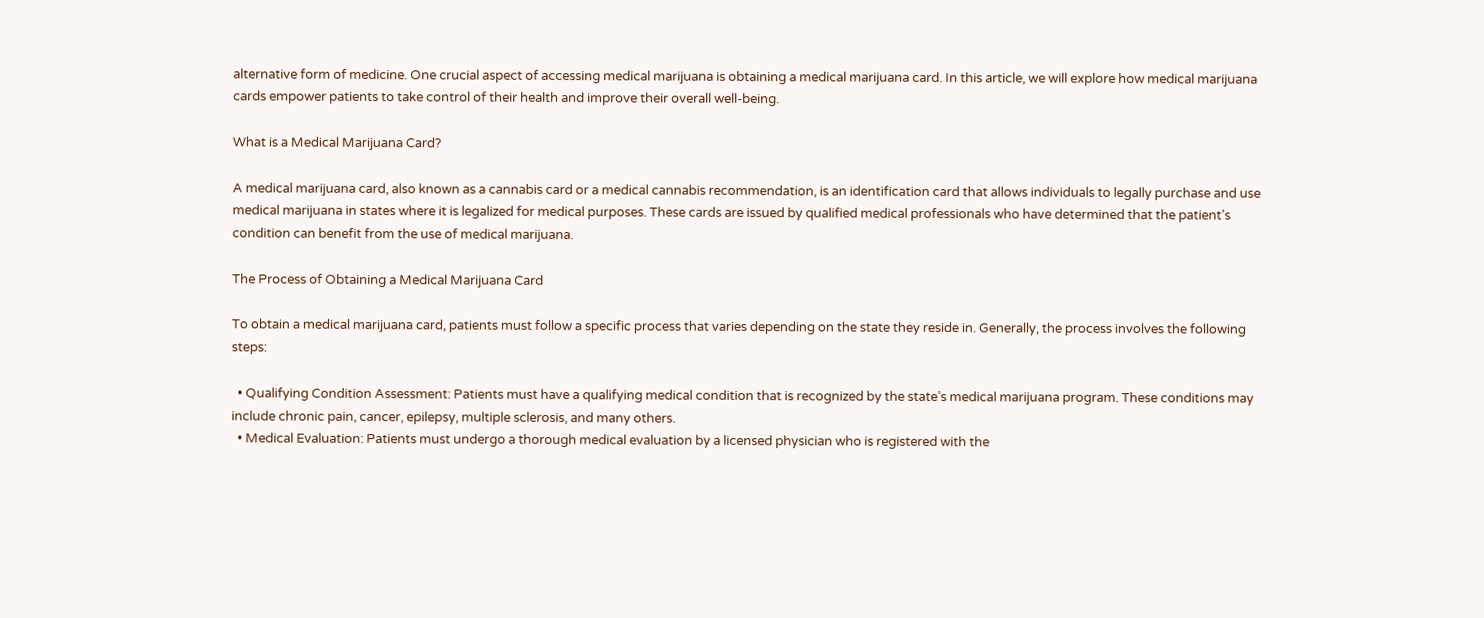alternative form of medicine. One crucial aspect of accessing medical marijuana is obtaining a medical marijuana card. In this article, we will explore how medical marijuana cards empower patients to take control of their health and improve their overall well-being.

What is a Medical Marijuana Card?

A medical marijuana card, also known as a cannabis card or a medical cannabis recommendation, is an identification card that allows individuals to legally purchase and use medical marijuana in states where it is legalized for medical purposes. These cards are issued by qualified medical professionals who have determined that the patient’s condition can benefit from the use of medical marijuana.

The Process of Obtaining a Medical Marijuana Card

To obtain a medical marijuana card, patients must follow a specific process that varies depending on the state they reside in. Generally, the process involves the following steps:

  • Qualifying Condition Assessment: Patients must have a qualifying medical condition that is recognized by the state’s medical marijuana program. These conditions may include chronic pain, cancer, epilepsy, multiple sclerosis, and many others.
  • Medical Evaluation: Patients must undergo a thorough medical evaluation by a licensed physician who is registered with the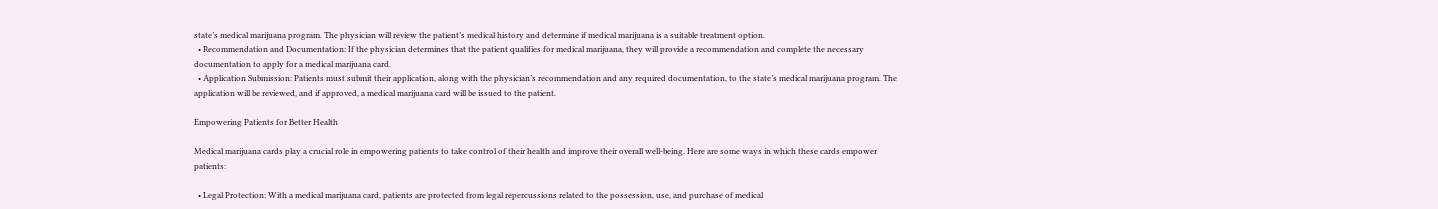state’s medical marijuana program. The physician will review the patient’s medical history and determine if medical marijuana is a suitable treatment option.
  • Recommendation and Documentation: If the physician determines that the patient qualifies for medical marijuana, they will provide a recommendation and complete the necessary documentation to apply for a medical marijuana card.
  • Application Submission: Patients must submit their application, along with the physician’s recommendation and any required documentation, to the state’s medical marijuana program. The application will be reviewed, and if approved, a medical marijuana card will be issued to the patient.

Empowering Patients for Better Health

Medical marijuana cards play a crucial role in empowering patients to take control of their health and improve their overall well-being. Here are some ways in which these cards empower patients:

  • Legal Protection: With a medical marijuana card, patients are protected from legal repercussions related to the possession, use, and purchase of medical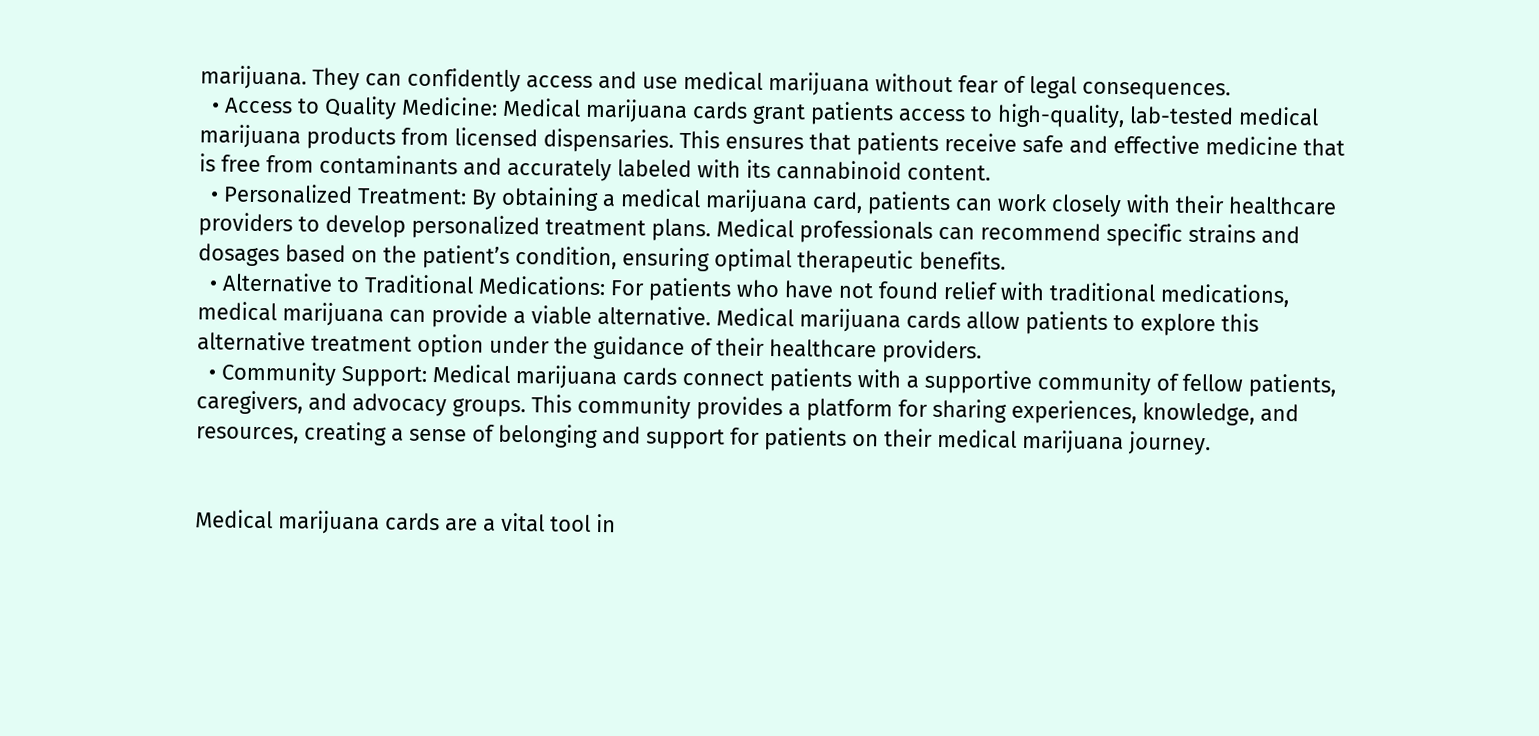marijuana. They can confidently access and use medical marijuana without fear of legal consequences.
  • Access to Quality Medicine: Medical marijuana cards grant patients access to high-quality, lab-tested medical marijuana products from licensed dispensaries. This ensures that patients receive safe and effective medicine that is free from contaminants and accurately labeled with its cannabinoid content.
  • Personalized Treatment: By obtaining a medical marijuana card, patients can work closely with their healthcare providers to develop personalized treatment plans. Medical professionals can recommend specific strains and dosages based on the patient’s condition, ensuring optimal therapeutic benefits.
  • Alternative to Traditional Medications: For patients who have not found relief with traditional medications, medical marijuana can provide a viable alternative. Medical marijuana cards allow patients to explore this alternative treatment option under the guidance of their healthcare providers.
  • Community Support: Medical marijuana cards connect patients with a supportive community of fellow patients, caregivers, and advocacy groups. This community provides a platform for sharing experiences, knowledge, and resources, creating a sense of belonging and support for patients on their medical marijuana journey.


Medical marijuana cards are a vital tool in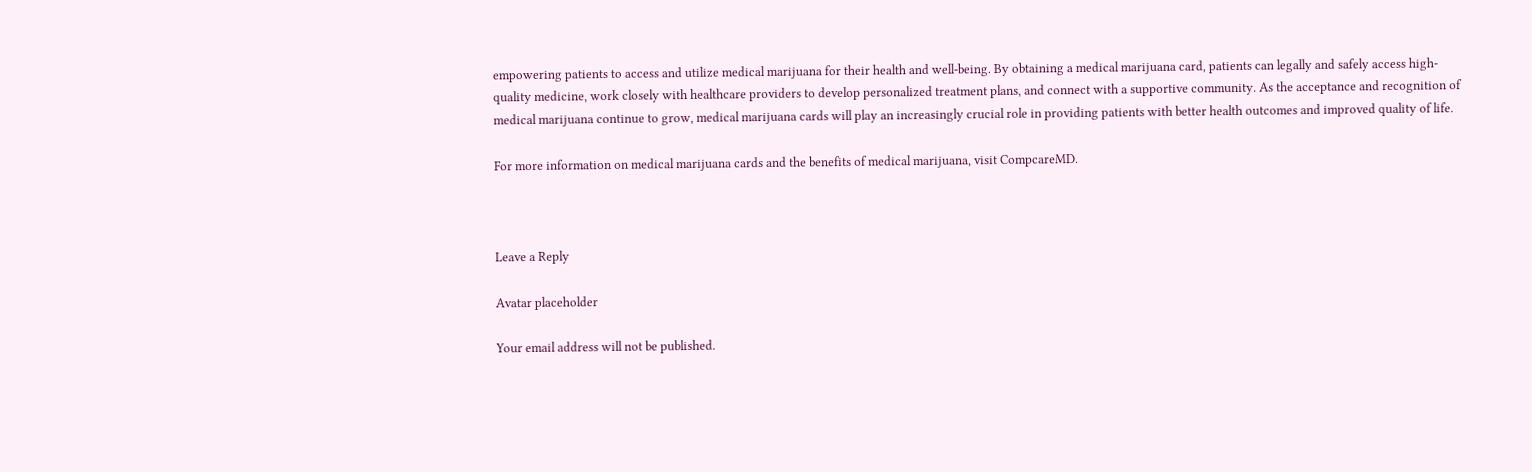empowering patients to access and utilize medical marijuana for their health and well-being. By obtaining a medical marijuana card, patients can legally and safely access high-quality medicine, work closely with healthcare providers to develop personalized treatment plans, and connect with a supportive community. As the acceptance and recognition of medical marijuana continue to grow, medical marijuana cards will play an increasingly crucial role in providing patients with better health outcomes and improved quality of life.

For more information on medical marijuana cards and the benefits of medical marijuana, visit CompcareMD.



Leave a Reply

Avatar placeholder

Your email address will not be published.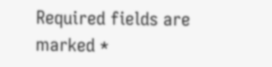Required fields are marked *